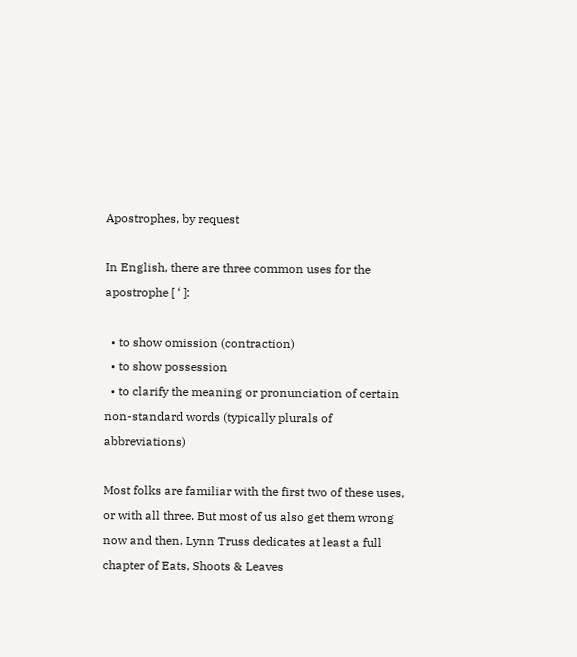Apostrophes, by request

In English, there are three common uses for the apostrophe [ ‘ ]:

  • to show omission (contraction)
  • to show possession
  • to clarify the meaning or pronunciation of certain non-standard words (typically plurals of abbreviations)

Most folks are familiar with the first two of these uses, or with all three. But most of us also get them wrong now and then. Lynn Truss dedicates at least a full chapter of Eats, Shoots & Leaves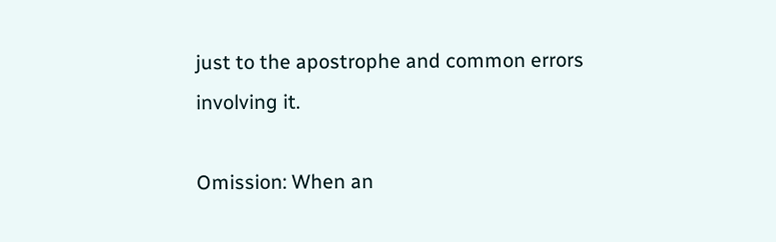just to the apostrophe and common errors involving it.

Omission: When an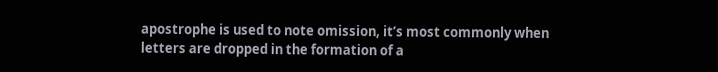apostrophe is used to note omission, it’s most commonly when letters are dropped in the formation of a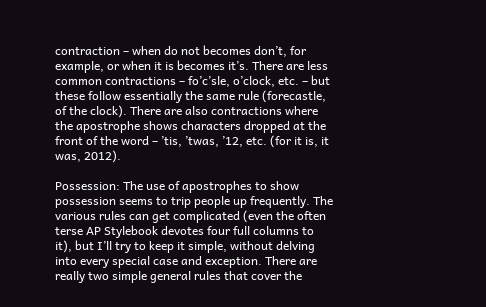contraction – when do not becomes don’t, for example, or when it is becomes it’s. There are less common contractions – fo’c’sle, o’clock, etc. – but these follow essentially the same rule (forecastle, of the clock). There are also contractions where the apostrophe shows characters dropped at the front of the word – ’tis, ’twas, ’12, etc. (for it is, it was, 2012).

Possession: The use of apostrophes to show possession seems to trip people up frequently. The various rules can get complicated (even the often terse AP Stylebook devotes four full columns to it), but I’ll try to keep it simple, without delving into every special case and exception. There are really two simple general rules that cover the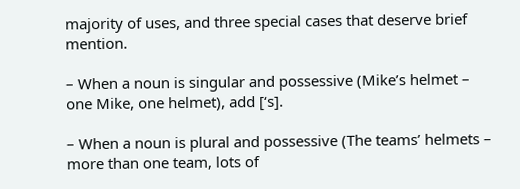majority of uses, and three special cases that deserve brief mention.

– When a noun is singular and possessive (Mike’s helmet – one Mike, one helmet), add [‘s].

– When a noun is plural and possessive (The teams’ helmets – more than one team, lots of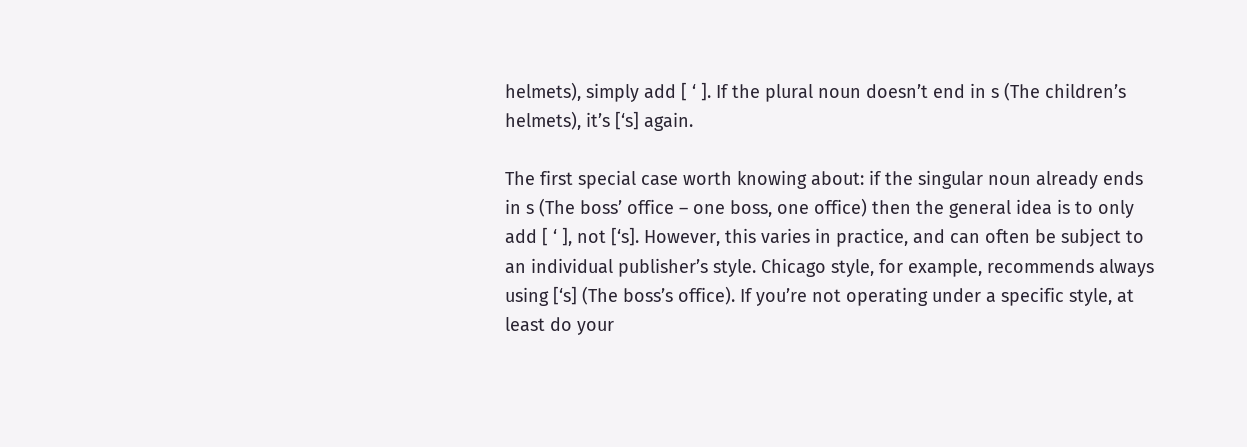helmets), simply add [ ‘ ]. If the plural noun doesn’t end in s (The children’s helmets), it’s [‘s] again.

The first special case worth knowing about: if the singular noun already ends in s (The boss’ office – one boss, one office) then the general idea is to only add [ ‘ ], not [‘s]. However, this varies in practice, and can often be subject to an individual publisher’s style. Chicago style, for example, recommends always using [‘s] (The boss’s office). If you’re not operating under a specific style, at least do your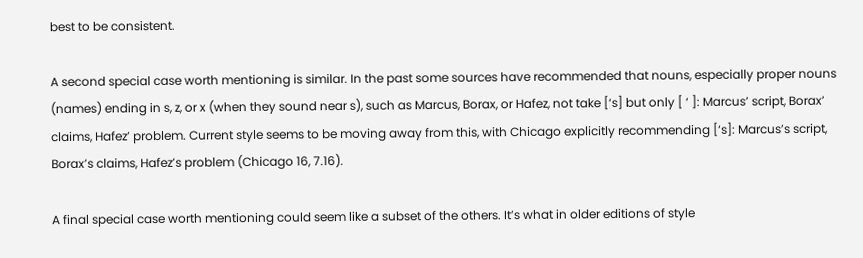best to be consistent.

A second special case worth mentioning is similar. In the past some sources have recommended that nouns, especially proper nouns (names) ending in s, z, or x (when they sound near s), such as Marcus, Borax, or Hafez, not take [‘s] but only [ ‘ ]: Marcus’ script, Borax’ claims, Hafez’ problem. Current style seems to be moving away from this, with Chicago explicitly recommending [‘s]: Marcus’s script, Borax’s claims, Hafez’s problem (Chicago 16, 7.16).

A final special case worth mentioning could seem like a subset of the others. It’s what in older editions of style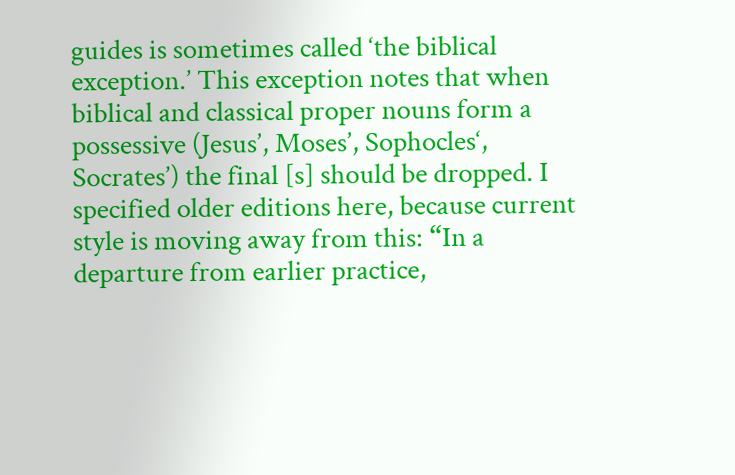guides is sometimes called ‘the biblical exception.’ This exception notes that when biblical and classical proper nouns form a possessive (Jesus’, Moses’, Sophocles‘, Socrates’) the final [s] should be dropped. I specified older editions here, because current style is moving away from this: “In a departure from earlier practice,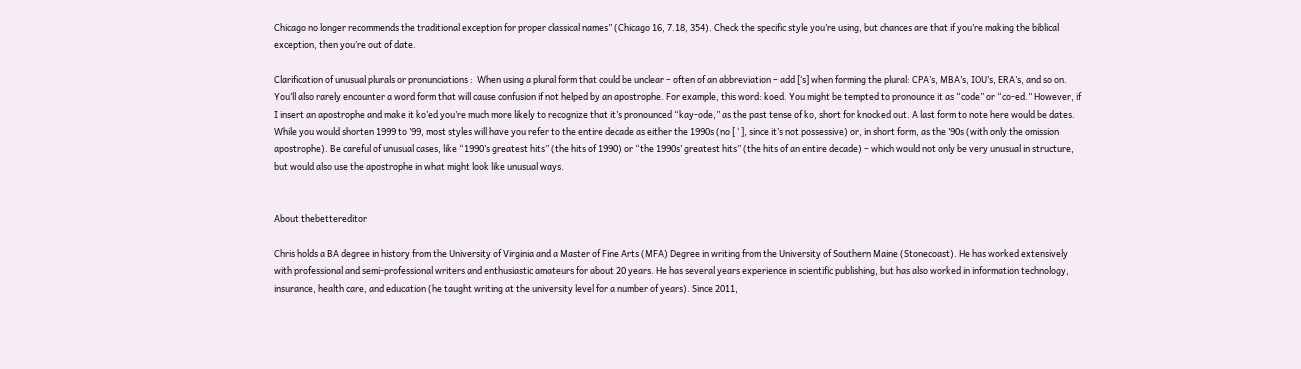Chicago no longer recommends the traditional exception for proper classical names” (Chicago 16, 7.18, 354). Check the specific style you’re using, but chances are that if you’re making the biblical exception, then you’re out of date.

Clarification of unusual plurals or pronunciations :  When using a plural form that could be unclear – often of an abbreviation – add [‘s] when forming the plural: CPA’s, MBA’s, IOU’s, ERA’s, and so on. You’ll also rarely encounter a word form that will cause confusion if not helped by an apostrophe. For example, this word: koed. You might be tempted to pronounce it as “code” or “co-ed.” However, if I insert an apostrophe and make it ko’ed you’re much more likely to recognize that it’s pronounced “kay-ode,” as the past tense of ko, short for knocked out. A last form to note here would be dates. While you would shorten 1999 to ’99, most styles will have you refer to the entire decade as either the 1990s (no [ ‘ ], since it’s not possessive) or, in short form, as the ’90s (with only the omission apostrophe). Be careful of unusual cases, like “1990’s greatest hits” (the hits of 1990) or “the 1990s’ greatest hits” (the hits of an entire decade) – which would not only be very unusual in structure, but would also use the apostrophe in what might look like unusual ways.


About thebettereditor

Chris holds a BA degree in history from the University of Virginia and a Master of Fine Arts (MFA) Degree in writing from the University of Southern Maine (Stonecoast). He has worked extensively with professional and semi-professional writers and enthusiastic amateurs for about 20 years. He has several years experience in scientific publishing, but has also worked in information technology, insurance, health care, and education (he taught writing at the university level for a number of years). Since 2011,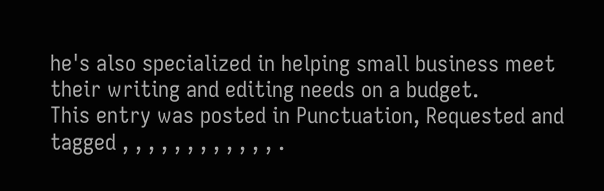he's also specialized in helping small business meet their writing and editing needs on a budget.
This entry was posted in Punctuation, Requested and tagged , , , , , , , , , , , , .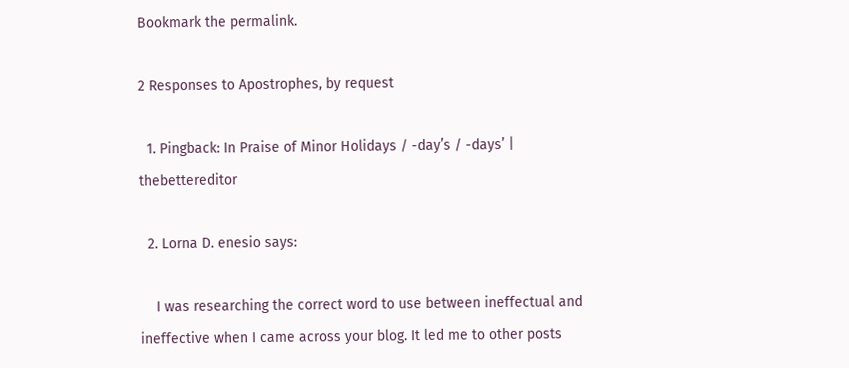Bookmark the permalink.

2 Responses to Apostrophes, by request

  1. Pingback: In Praise of Minor Holidays / -day’s / -days’ | thebettereditor

  2. Lorna D. enesio says:

    I was researching the correct word to use between ineffectual and ineffective when I came across your blog. It led me to other posts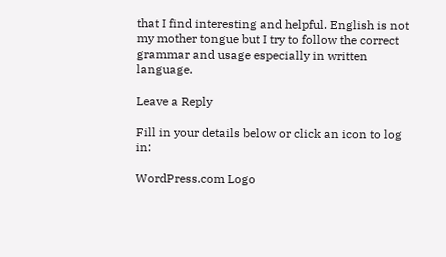that I find interesting and helpful. English is not my mother tongue but I try to follow the correct grammar and usage especially in written language.

Leave a Reply

Fill in your details below or click an icon to log in:

WordPress.com Logo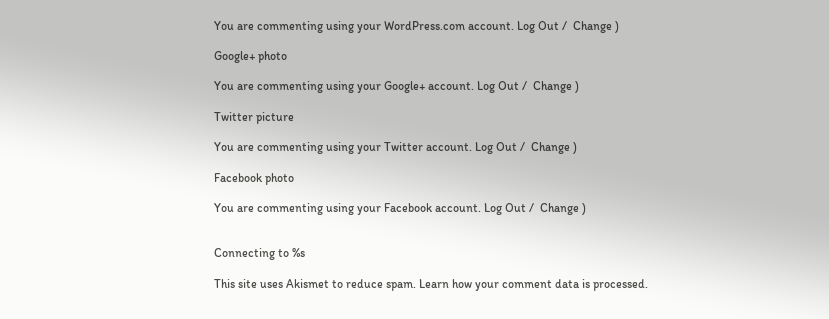You are commenting using your WordPress.com account. Log Out /  Change )

Google+ photo

You are commenting using your Google+ account. Log Out /  Change )

Twitter picture

You are commenting using your Twitter account. Log Out /  Change )

Facebook photo

You are commenting using your Facebook account. Log Out /  Change )


Connecting to %s

This site uses Akismet to reduce spam. Learn how your comment data is processed.